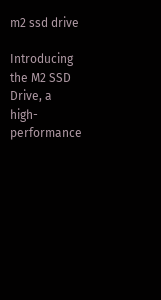m2 ssd drive

Introducing the M2 SSD Drive, a high-performance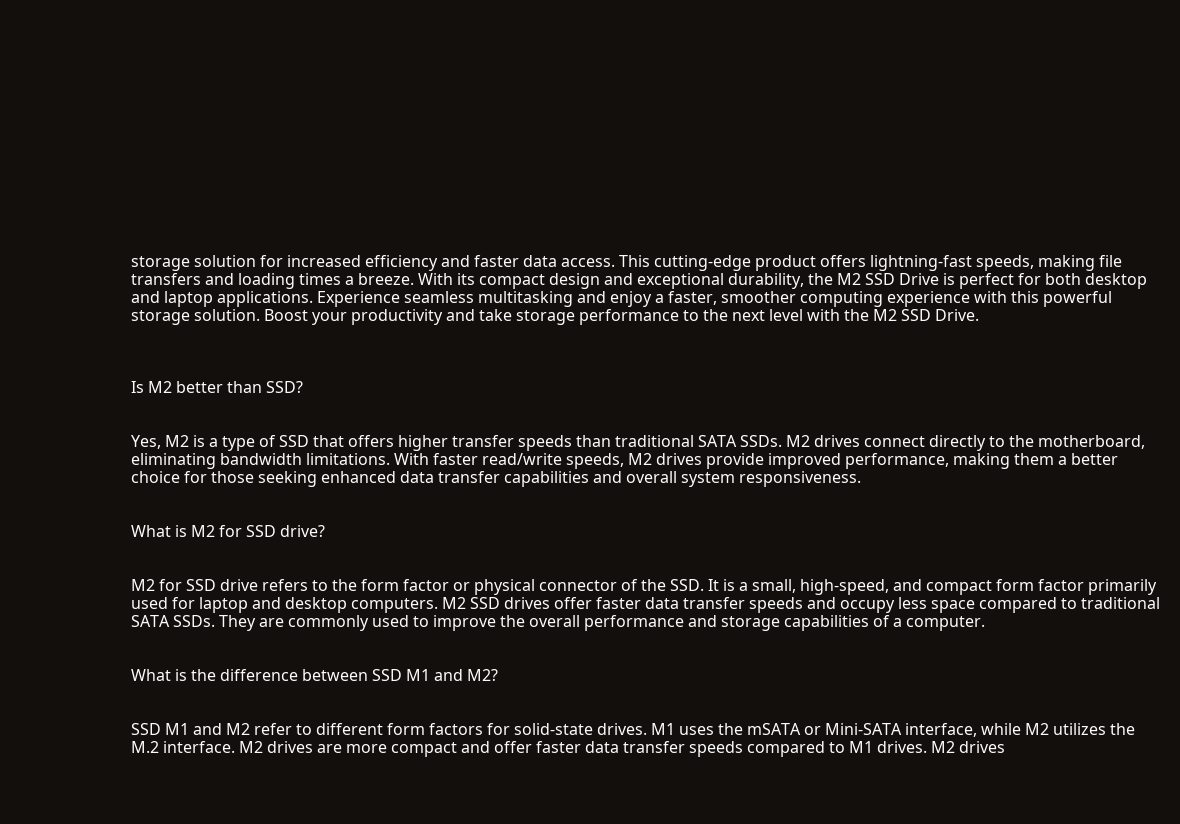storage solution for increased efficiency and faster data access. This cutting-edge product offers lightning-fast speeds, making file transfers and loading times a breeze. With its compact design and exceptional durability, the M2 SSD Drive is perfect for both desktop and laptop applications. Experience seamless multitasking and enjoy a faster, smoother computing experience with this powerful storage solution. Boost your productivity and take storage performance to the next level with the M2 SSD Drive.



Is M2 better than SSD?


Yes, M2 is a type of SSD that offers higher transfer speeds than traditional SATA SSDs. M2 drives connect directly to the motherboard, eliminating bandwidth limitations. With faster read/write speeds, M2 drives provide improved performance, making them a better choice for those seeking enhanced data transfer capabilities and overall system responsiveness.


What is M2 for SSD drive?


M2 for SSD drive refers to the form factor or physical connector of the SSD. It is a small, high-speed, and compact form factor primarily used for laptop and desktop computers. M2 SSD drives offer faster data transfer speeds and occupy less space compared to traditional SATA SSDs. They are commonly used to improve the overall performance and storage capabilities of a computer.


What is the difference between SSD M1 and M2?


SSD M1 and M2 refer to different form factors for solid-state drives. M1 uses the mSATA or Mini-SATA interface, while M2 utilizes the M.2 interface. M2 drives are more compact and offer faster data transfer speeds compared to M1 drives. M2 drives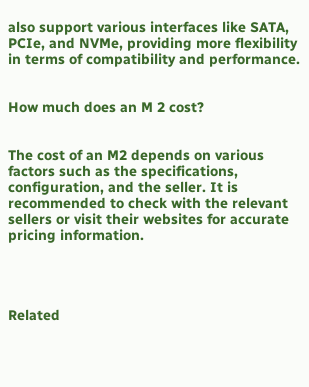also support various interfaces like SATA, PCIe, and NVMe, providing more flexibility in terms of compatibility and performance.


How much does an M 2 cost?


The cost of an M2 depends on various factors such as the specifications, configuration, and the seller. It is recommended to check with the relevant sellers or visit their websites for accurate pricing information.




Related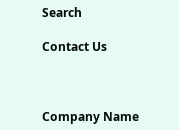Search

Contact Us



Company Name